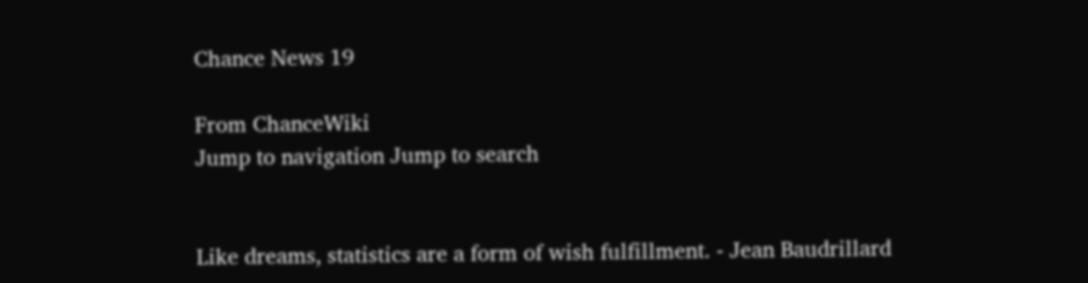Chance News 19

From ChanceWiki
Jump to navigation Jump to search


Like dreams, statistics are a form of wish fulfillment. - Jean Baudrillard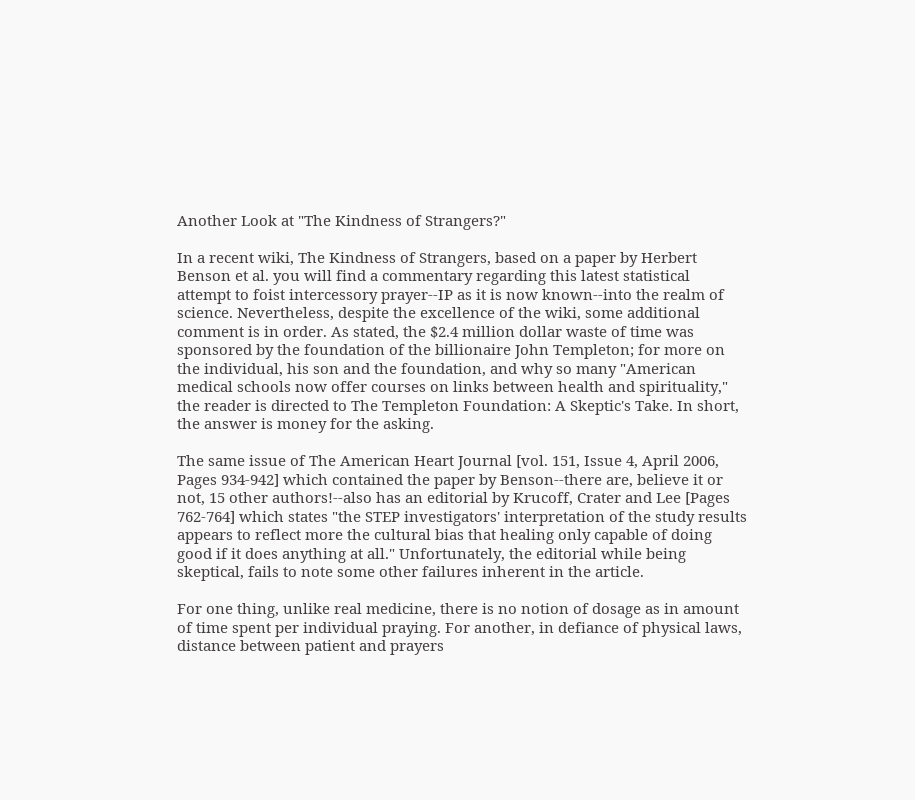Another Look at "The Kindness of Strangers?"

In a recent wiki, The Kindness of Strangers, based on a paper by Herbert Benson et al. you will find a commentary regarding this latest statistical attempt to foist intercessory prayer--IP as it is now known--into the realm of science. Nevertheless, despite the excellence of the wiki, some additional comment is in order. As stated, the $2.4 million dollar waste of time was sponsored by the foundation of the billionaire John Templeton; for more on the individual, his son and the foundation, and why so many "American medical schools now offer courses on links between health and spirituality," the reader is directed to The Templeton Foundation: A Skeptic's Take. In short, the answer is money for the asking.

The same issue of The American Heart Journal [vol. 151, Issue 4, April 2006, Pages 934-942] which contained the paper by Benson--there are, believe it or not, 15 other authors!--also has an editorial by Krucoff, Crater and Lee [Pages 762-764] which states "the STEP investigators' interpretation of the study results appears to reflect more the cultural bias that healing only capable of doing good if it does anything at all." Unfortunately, the editorial while being skeptical, fails to note some other failures inherent in the article.

For one thing, unlike real medicine, there is no notion of dosage as in amount of time spent per individual praying. For another, in defiance of physical laws, distance between patient and prayers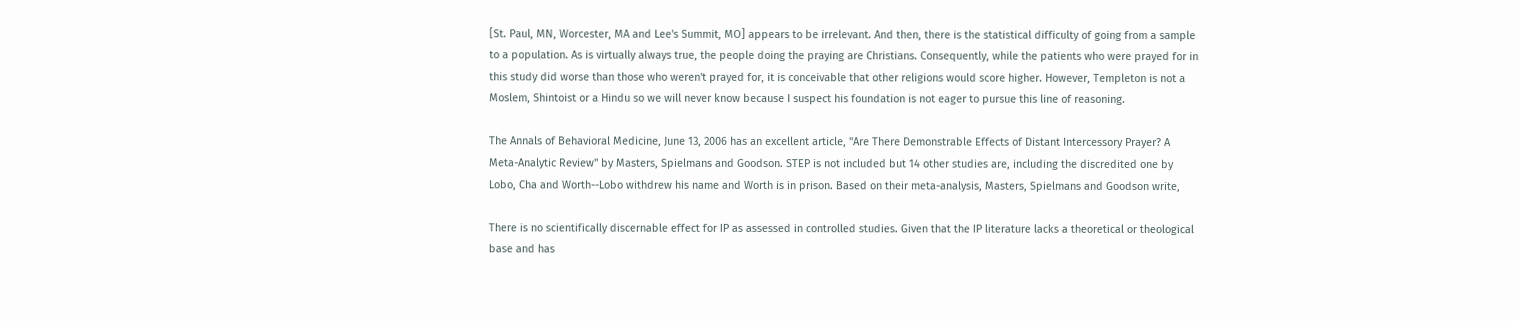[St. Paul, MN, Worcester, MA and Lee's Summit, MO] appears to be irrelevant. And then, there is the statistical difficulty of going from a sample to a population. As is virtually always true, the people doing the praying are Christians. Consequently, while the patients who were prayed for in this study did worse than those who weren't prayed for, it is conceivable that other religions would score higher. However, Templeton is not a Moslem, Shintoist or a Hindu so we will never know because I suspect his foundation is not eager to pursue this line of reasoning.

The Annals of Behavioral Medicine, June 13, 2006 has an excellent article, "Are There Demonstrable Effects of Distant Intercessory Prayer? A Meta-Analytic Review" by Masters, Spielmans and Goodson. STEP is not included but 14 other studies are, including the discredited one by Lobo, Cha and Worth--Lobo withdrew his name and Worth is in prison. Based on their meta-analysis, Masters, Spielmans and Goodson write,

There is no scientifically discernable effect for IP as assessed in controlled studies. Given that the IP literature lacks a theoretical or theological base and has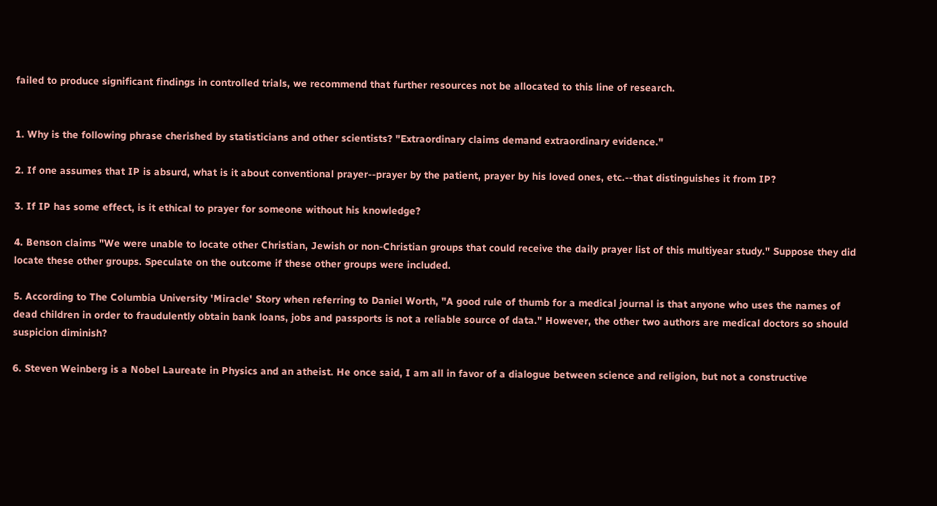failed to produce significant findings in controlled trials, we recommend that further resources not be allocated to this line of research.


1. Why is the following phrase cherished by statisticians and other scientists? "Extraordinary claims demand extraordinary evidence."

2. If one assumes that IP is absurd, what is it about conventional prayer--prayer by the patient, prayer by his loved ones, etc.--that distinguishes it from IP?

3. If IP has some effect, is it ethical to prayer for someone without his knowledge?

4. Benson claims "We were unable to locate other Christian, Jewish or non-Christian groups that could receive the daily prayer list of this multiyear study." Suppose they did locate these other groups. Speculate on the outcome if these other groups were included.

5. According to The Columbia University 'Miracle' Story when referring to Daniel Worth, "A good rule of thumb for a medical journal is that anyone who uses the names of dead children in order to fraudulently obtain bank loans, jobs and passports is not a reliable source of data." However, the other two authors are medical doctors so should suspicion diminish?

6. Steven Weinberg is a Nobel Laureate in Physics and an atheist. He once said, I am all in favor of a dialogue between science and religion, but not a constructive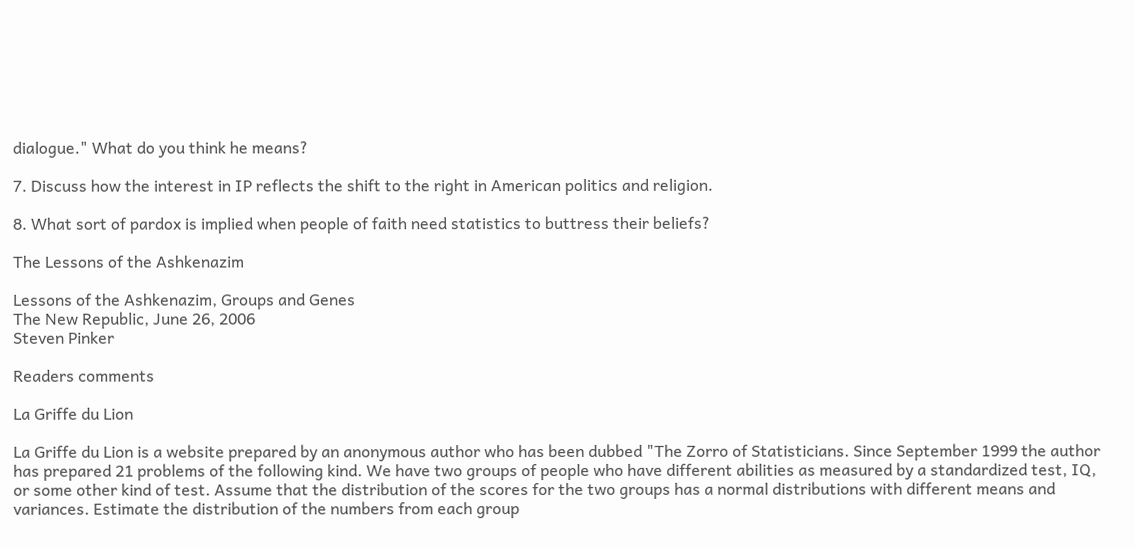dialogue." What do you think he means?

7. Discuss how the interest in IP reflects the shift to the right in American politics and religion.

8. What sort of pardox is implied when people of faith need statistics to buttress their beliefs?

The Lessons of the Ashkenazim

Lessons of the Ashkenazim, Groups and Genes
The New Republic, June 26, 2006
Steven Pinker

Readers comments

La Griffe du Lion

La Griffe du Lion is a website prepared by an anonymous author who has been dubbed "The Zorro of Statisticians. Since September 1999 the author has prepared 21 problems of the following kind. We have two groups of people who have different abilities as measured by a standardized test, IQ, or some other kind of test. Assume that the distribution of the scores for the two groups has a normal distributions with different means and variances. Estimate the distribution of the numbers from each group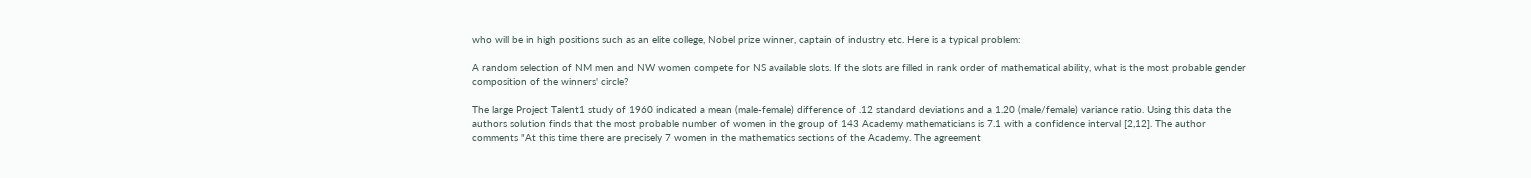who will be in high positions such as an elite college, Nobel prize winner, captain of industry etc. Here is a typical problem:

A random selection of NM men and NW women compete for NS available slots. If the slots are filled in rank order of mathematical ability, what is the most probable gender composition of the winners' circle?

The large Project Talent1 study of 1960 indicated a mean (male-female) difference of .12 standard deviations and a 1.20 (male/female) variance ratio. Using this data the authors solution finds that the most probable number of women in the group of 143 Academy mathematicians is 7.1 with a confidence interval [2,12]. The author comments "At this time there are precisely 7 women in the mathematics sections of the Academy. The agreement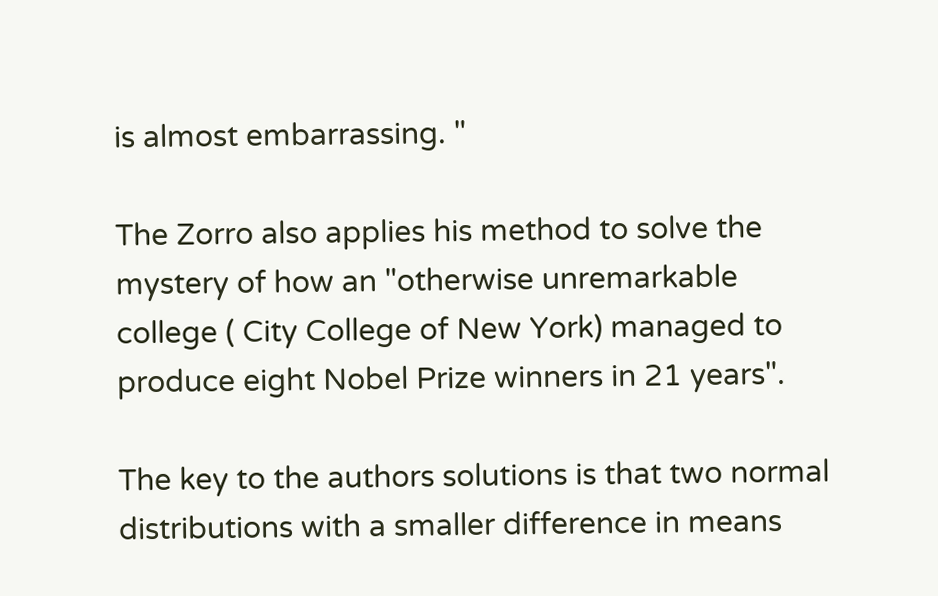is almost embarrassing. "

The Zorro also applies his method to solve the mystery of how an "otherwise unremarkable college ( City College of New York) managed to produce eight Nobel Prize winners in 21 years".

The key to the authors solutions is that two normal distributions with a smaller difference in means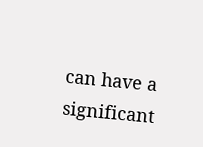can have a significant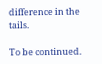difference in the tails.

To be continued.